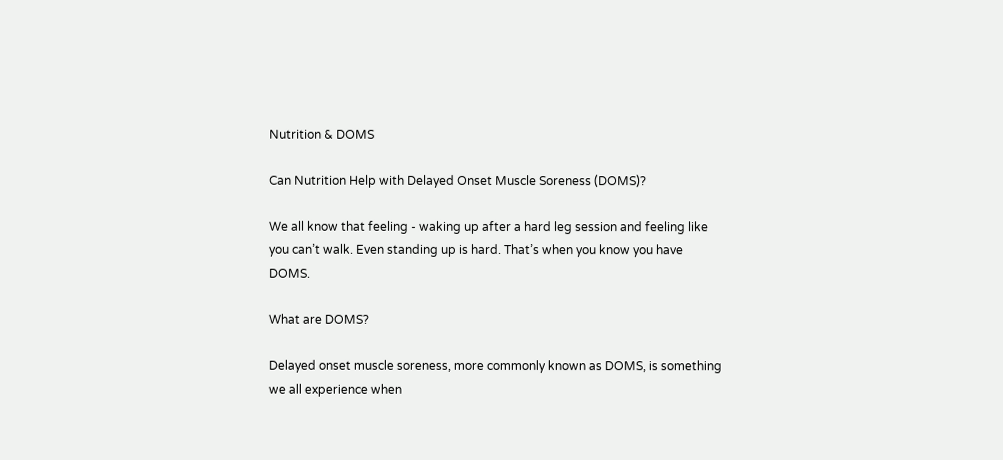Nutrition & DOMS

Can Nutrition Help with Delayed Onset Muscle Soreness (DOMS)?

We all know that feeling - waking up after a hard leg session and feeling like you can’t walk. Even standing up is hard. That’s when you know you have DOMS.

What are DOMS?

Delayed onset muscle soreness, more commonly known as DOMS, is something we all experience when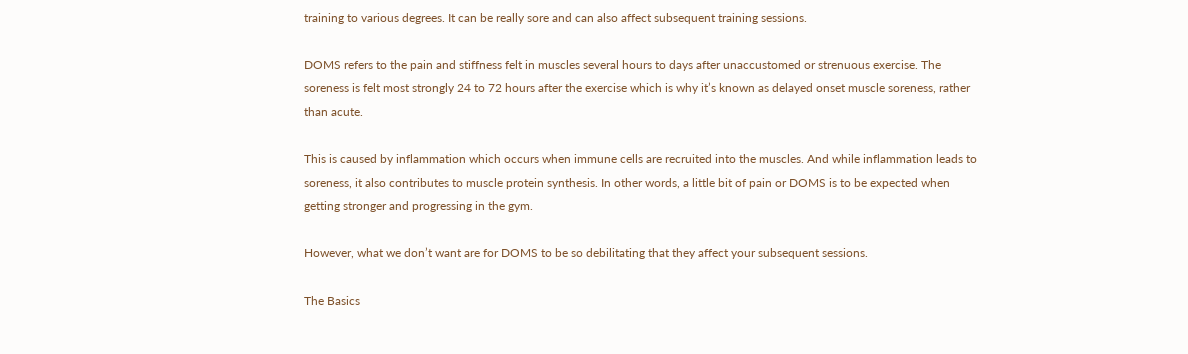training to various degrees. It can be really sore and can also affect subsequent training sessions.

DOMS refers to the pain and stiffness felt in muscles several hours to days after unaccustomed or strenuous exercise. The soreness is felt most strongly 24 to 72 hours after the exercise which is why it’s known as delayed onset muscle soreness, rather than acute.

This is caused by inflammation which occurs when immune cells are recruited into the muscles. And while inflammation leads to soreness, it also contributes to muscle protein synthesis. In other words, a little bit of pain or DOMS is to be expected when getting stronger and progressing in the gym.

However, what we don’t want are for DOMS to be so debilitating that they affect your subsequent sessions.

The Basics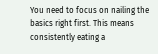You need to focus on nailing the basics right first. This means consistently eating a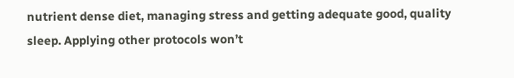nutrient dense diet, managing stress and getting adequate good, quality sleep. Applying other protocols won’t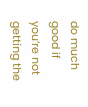do much good if you’re not getting the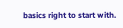basics right to start with.